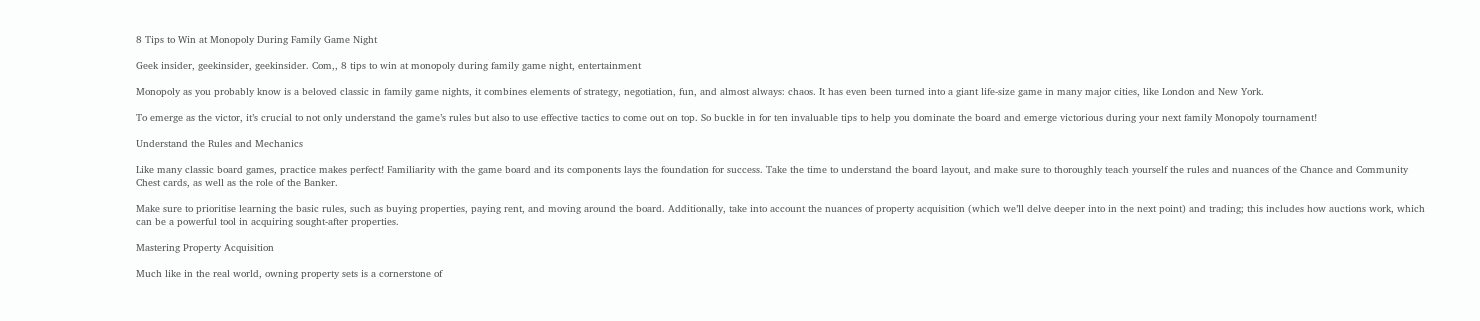8 Tips to Win at Monopoly During Family Game Night

Geek insider, geekinsider, geekinsider. Com,, 8 tips to win at monopoly during family game night, entertainment

Monopoly as you probably know is a beloved classic in family game nights, it combines elements of strategy, negotiation, fun, and almost always: chaos. It has even been turned into a giant life-size game in many major cities, like London and New York.

To emerge as the victor, it’s crucial to not only understand the game’s rules but also to use effective tactics to come out on top. So buckle in for ten invaluable tips to help you dominate the board and emerge victorious during your next family Monopoly tournament!

Understand the Rules and Mechanics

Like many classic board games, practice makes perfect! Familiarity with the game board and its components lays the foundation for success. Take the time to understand the board layout, and make sure to thoroughly teach yourself the rules and nuances of the Chance and Community Chest cards, as well as the role of the Banker.

Make sure to prioritise learning the basic rules, such as buying properties, paying rent, and moving around the board. Additionally, take into account the nuances of property acquisition (which we’ll delve deeper into in the next point) and trading; this includes how auctions work, which can be a powerful tool in acquiring sought-after properties.

Mastering Property Acquisition

Much like in the real world, owning property sets is a cornerstone of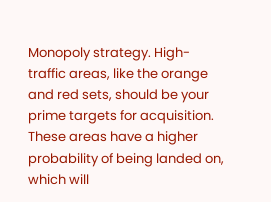Monopoly strategy. High-traffic areas, like the orange and red sets, should be your prime targets for acquisition. These areas have a higher probability of being landed on, which will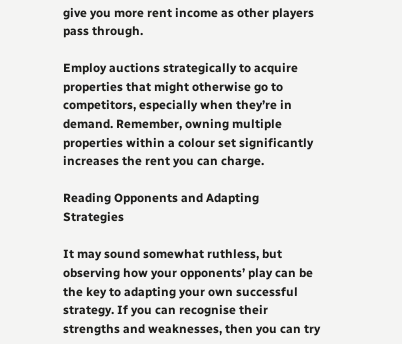give you more rent income as other players pass through.

Employ auctions strategically to acquire properties that might otherwise go to competitors, especially when they’re in demand. Remember, owning multiple properties within a colour set significantly increases the rent you can charge.

Reading Opponents and Adapting Strategies

It may sound somewhat ruthless, but observing how your opponents’ play can be the key to adapting your own successful strategy. If you can recognise their strengths and weaknesses, then you can try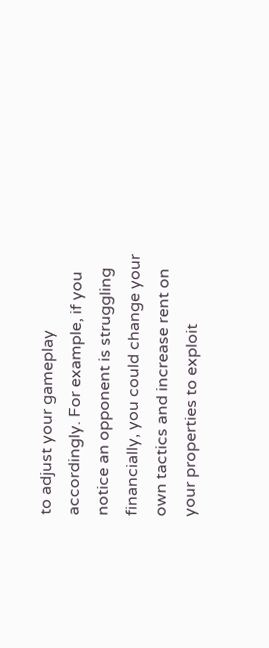to adjust your gameplay accordingly. For example, if you notice an opponent is struggling financially, you could change your own tactics and increase rent on your properties to exploit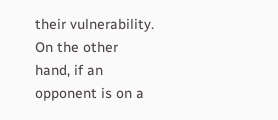their vulnerability. On the other hand, if an opponent is on a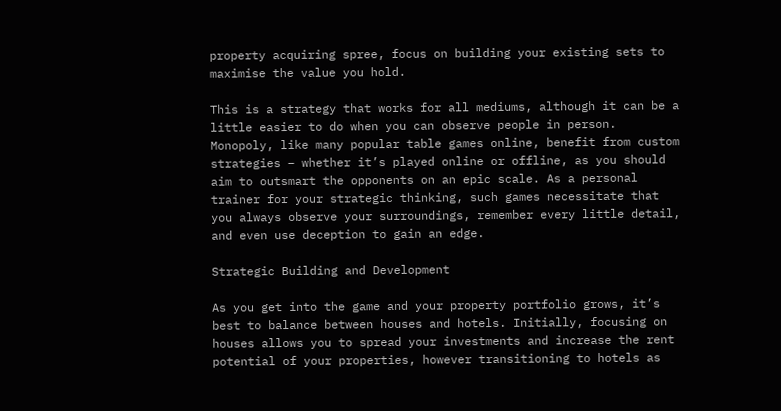property acquiring spree, focus on building your existing sets to maximise the value you hold.

This is a strategy that works for all mediums, although it can be a little easier to do when you can observe people in person. Monopoly, like many popular table games online, benefit from custom strategies – whether it’s played online or offline, as you should aim to outsmart the opponents on an epic scale. As a personal trainer for your strategic thinking, such games necessitate that you always observe your surroundings, remember every little detail, and even use deception to gain an edge.

Strategic Building and Development

As you get into the game and your property portfolio grows, it’s best to balance between houses and hotels. Initially, focusing on houses allows you to spread your investments and increase the rent potential of your properties, however transitioning to hotels as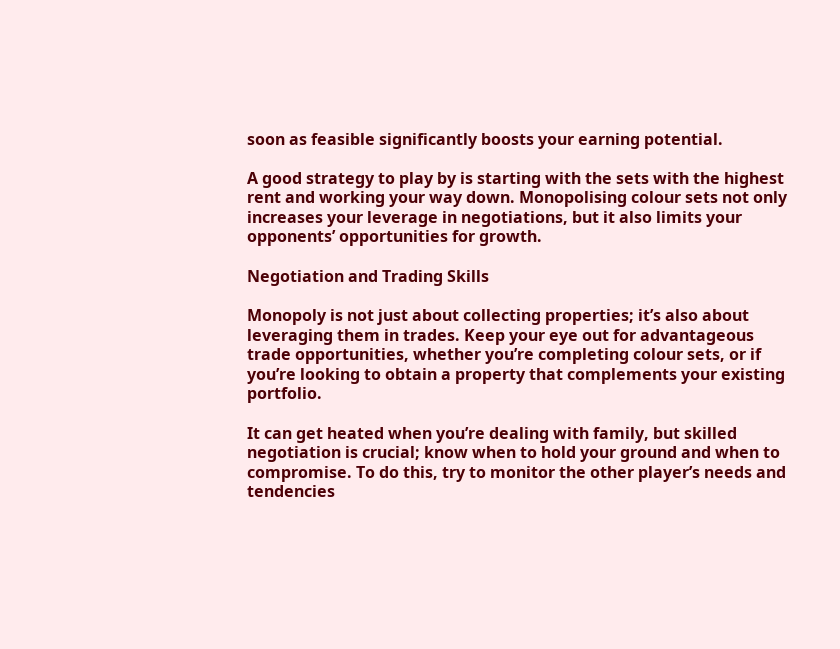soon as feasible significantly boosts your earning potential.

A good strategy to play by is starting with the sets with the highest rent and working your way down. Monopolising colour sets not only increases your leverage in negotiations, but it also limits your opponents’ opportunities for growth.

Negotiation and Trading Skills

Monopoly is not just about collecting properties; it’s also about leveraging them in trades. Keep your eye out for advantageous trade opportunities, whether you’re completing colour sets, or if you’re looking to obtain a property that complements your existing portfolio.

It can get heated when you’re dealing with family, but skilled negotiation is crucial; know when to hold your ground and when to compromise. To do this, try to monitor the other player’s needs and tendencies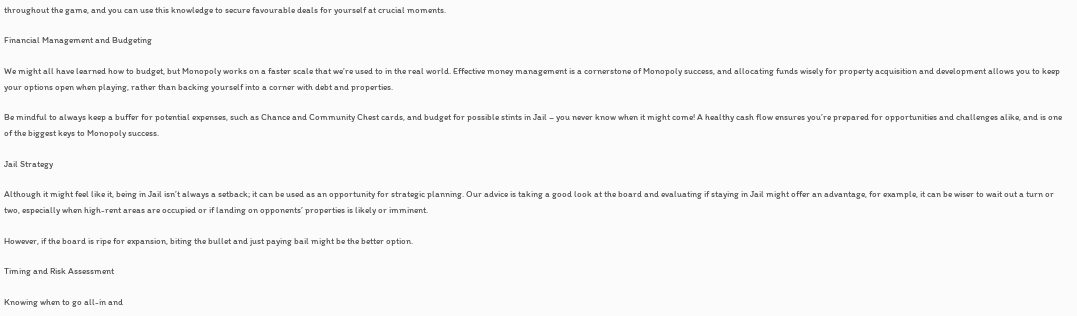throughout the game, and you can use this knowledge to secure favourable deals for yourself at crucial moments.

Financial Management and Budgeting

We might all have learned how to budget, but Monopoly works on a faster scale that we’re used to in the real world. Effective money management is a cornerstone of Monopoly success, and allocating funds wisely for property acquisition and development allows you to keep your options open when playing, rather than backing yourself into a corner with debt and properties.

Be mindful to always keep a buffer for potential expenses, such as Chance and Community Chest cards, and budget for possible stints in Jail – you never know when it might come! A healthy cash flow ensures you’re prepared for opportunities and challenges alike, and is one of the biggest keys to Monopoly success.

Jail Strategy

Although it might feel like it, being in Jail isn’t always a setback; it can be used as an opportunity for strategic planning. Our advice is taking a good look at the board and evaluating if staying in Jail might offer an advantage, for example, it can be wiser to wait out a turn or two, especially when high-rent areas are occupied or if landing on opponents’ properties is likely or imminent.

However, if the board is ripe for expansion, biting the bullet and just paying bail might be the better option.

Timing and Risk Assessment

Knowing when to go all-in and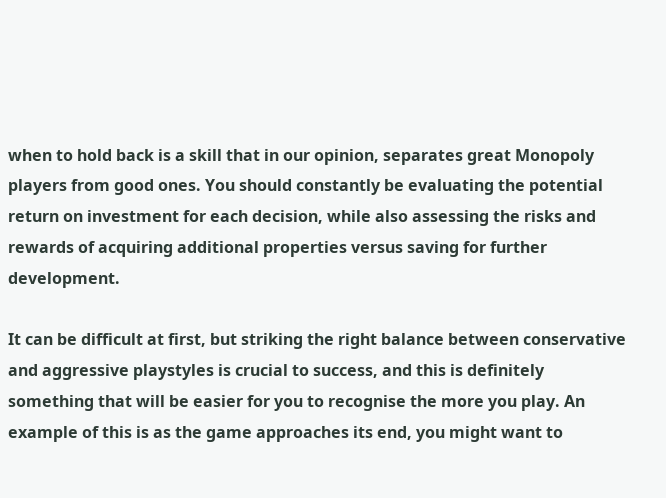when to hold back is a skill that in our opinion, separates great Monopoly players from good ones. You should constantly be evaluating the potential return on investment for each decision, while also assessing the risks and rewards of acquiring additional properties versus saving for further development.

It can be difficult at first, but striking the right balance between conservative and aggressive playstyles is crucial to success, and this is definitely something that will be easier for you to recognise the more you play. An example of this is as the game approaches its end, you might want to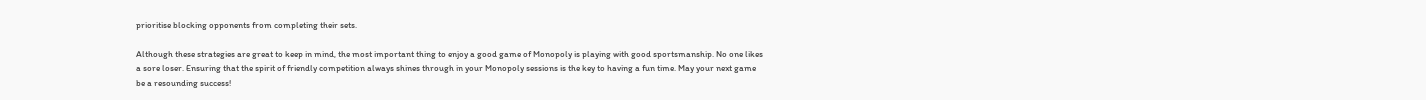prioritise blocking opponents from completing their sets.

Although these strategies are great to keep in mind, the most important thing to enjoy a good game of Monopoly is playing with good sportsmanship. No one likes a sore loser. Ensuring that the spirit of friendly competition always shines through in your Monopoly sessions is the key to having a fun time. May your next game be a resounding success!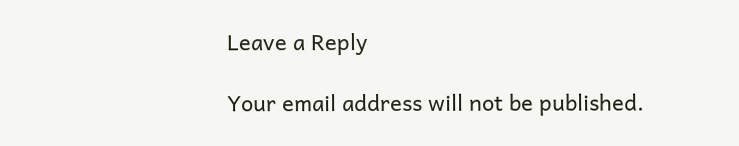Leave a Reply

Your email address will not be published.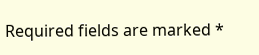Required fields are marked *